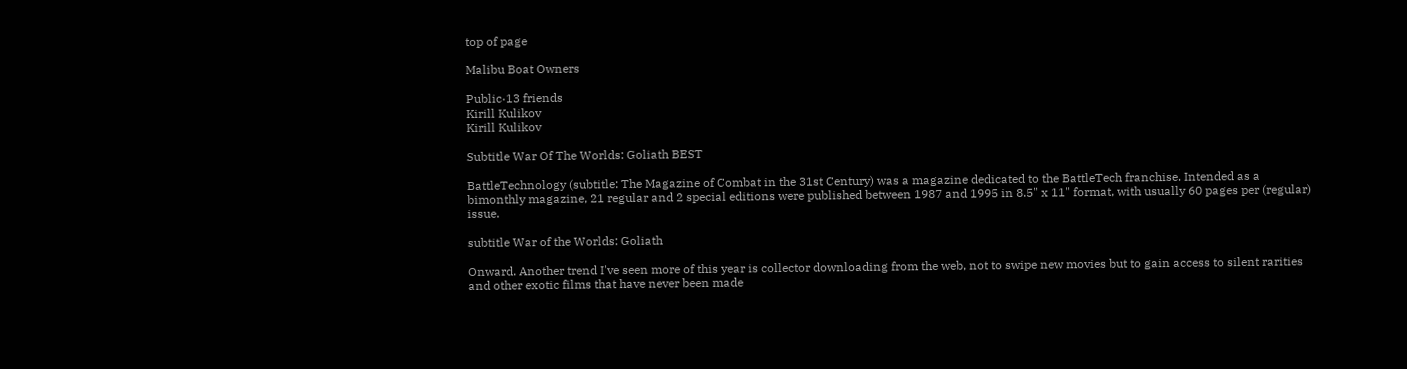top of page

Malibu Boat Owners

Public·13 friends
Kirill Kulikov
Kirill Kulikov

Subtitle War Of The Worlds: Goliath BEST

BattleTechnology (subtitle: The Magazine of Combat in the 31st Century) was a magazine dedicated to the BattleTech franchise. Intended as a bimonthly magazine, 21 regular and 2 special editions were published between 1987 and 1995 in 8.5" x 11" format, with usually 60 pages per (regular) issue.

subtitle War of the Worlds: Goliath

Onward. Another trend I've seen more of this year is collector downloading from the web, not to swipe new movies but to gain access to silent rarities and other exotic films that have never been made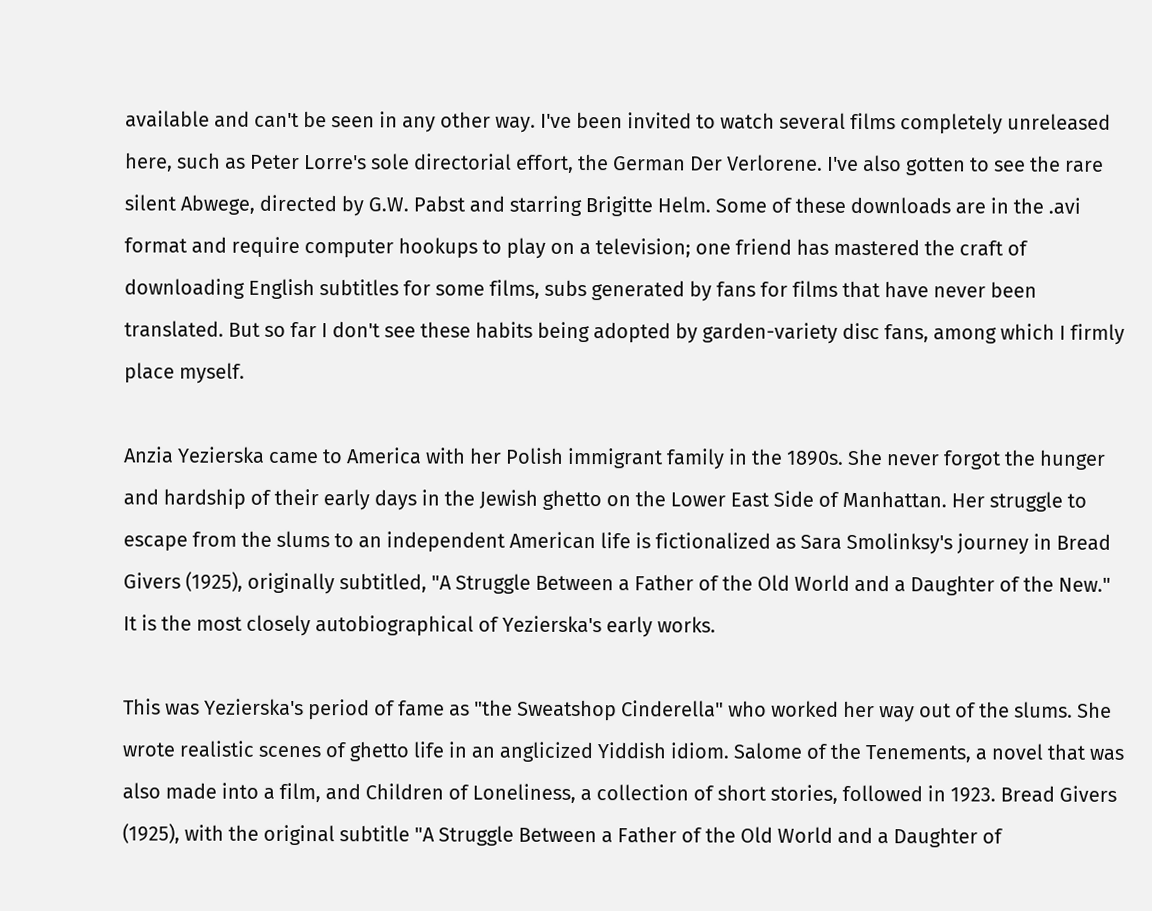available and can't be seen in any other way. I've been invited to watch several films completely unreleased here, such as Peter Lorre's sole directorial effort, the German Der Verlorene. I've also gotten to see the rare silent Abwege, directed by G.W. Pabst and starring Brigitte Helm. Some of these downloads are in the .avi format and require computer hookups to play on a television; one friend has mastered the craft of downloading English subtitles for some films, subs generated by fans for films that have never been translated. But so far I don't see these habits being adopted by garden-variety disc fans, among which I firmly place myself.

Anzia Yezierska came to America with her Polish immigrant family in the 1890s. She never forgot the hunger and hardship of their early days in the Jewish ghetto on the Lower East Side of Manhattan. Her struggle to escape from the slums to an independent American life is fictionalized as Sara Smolinksy's journey in Bread Givers (1925), originally subtitled, "A Struggle Between a Father of the Old World and a Daughter of the New." It is the most closely autobiographical of Yezierska's early works.

This was Yezierska's period of fame as "the Sweatshop Cinderella" who worked her way out of the slums. She wrote realistic scenes of ghetto life in an anglicized Yiddish idiom. Salome of the Tenements, a novel that was also made into a film, and Children of Loneliness, a collection of short stories, followed in 1923. Bread Givers (1925), with the original subtitle "A Struggle Between a Father of the Old World and a Daughter of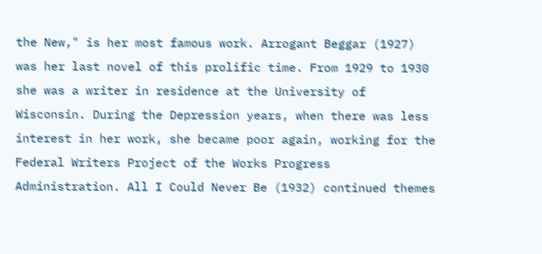the New," is her most famous work. Arrogant Beggar (1927) was her last novel of this prolific time. From 1929 to 1930 she was a writer in residence at the University of Wisconsin. During the Depression years, when there was less interest in her work, she became poor again, working for the Federal Writers Project of the Works Progress Administration. All I Could Never Be (1932) continued themes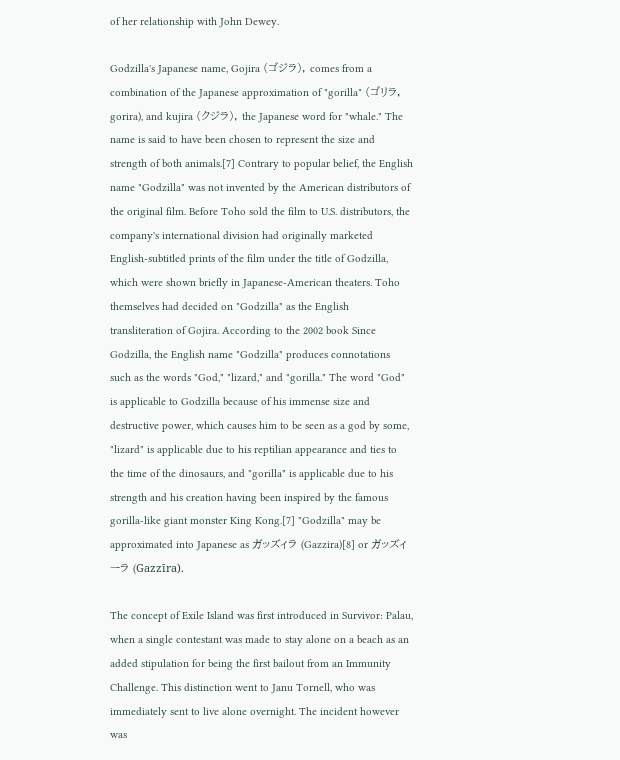of her relationship with John Dewey.

Godzilla's Japanese name, Gojira (ゴジラ), comes from a combination of the Japanese approximation of "gorilla" (ゴリラ, gorira), and kujira (クジラ), the Japanese word for "whale." The name is said to have been chosen to represent the size and strength of both animals.[7] Contrary to popular belief, the English name "Godzilla" was not invented by the American distributors of the original film. Before Toho sold the film to U.S. distributors, the company's international division had originally marketed English-subtitled prints of the film under the title of Godzilla, which were shown briefly in Japanese-American theaters. Toho themselves had decided on "Godzilla" as the English transliteration of Gojira. According to the 2002 book Since Godzilla, the English name "Godzilla" produces connotations such as the words "God," "lizard," and "gorilla." The word "God" is applicable to Godzilla because of his immense size and destructive power, which causes him to be seen as a god by some, "lizard" is applicable due to his reptilian appearance and ties to the time of the dinosaurs, and "gorilla" is applicable due to his strength and his creation having been inspired by the famous gorilla-like giant monster King Kong.[7] "Godzilla" may be approximated into Japanese as ガッズィラ (Gazzira)[8] or ガッズィーラ (Gazzīra).

The concept of Exile Island was first introduced in Survivor: Palau, when a single contestant was made to stay alone on a beach as an added stipulation for being the first bailout from an Immunity Challenge. This distinction went to Janu Tornell, who was immediately sent to live alone overnight. The incident however was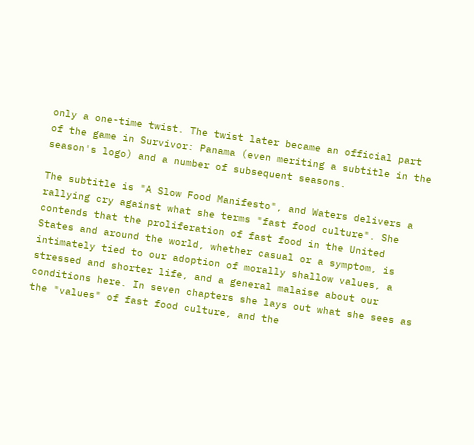only a one-time twist. The twist later became an official part of the game in Survivor: Panama (even meriting a subtitle in the season's logo) and a number of subsequent seasons.

The subtitle is "A Slow Food Manifesto", and Waters delivers a rallying cry against what she terms "fast food culture". She contends that the proliferation of fast food in the United States and around the world, whether casual or a symptom, is intimately tied to our adoption of morally shallow values, a stressed and shorter life, and a general malaise about our conditions here. In seven chapters she lays out what she sees as the "values" of fast food culture, and the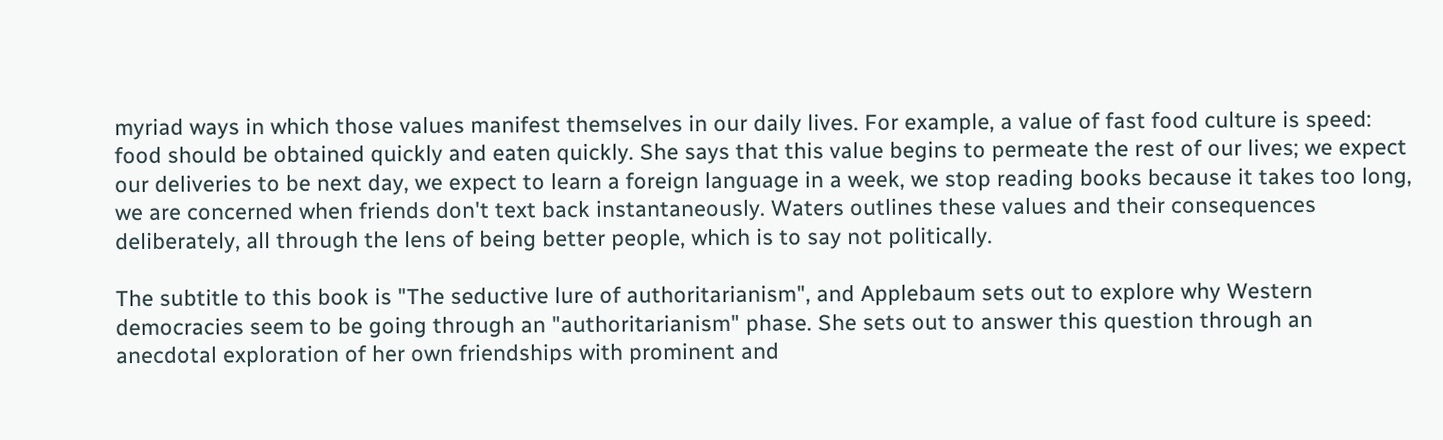myriad ways in which those values manifest themselves in our daily lives. For example, a value of fast food culture is speed: food should be obtained quickly and eaten quickly. She says that this value begins to permeate the rest of our lives; we expect our deliveries to be next day, we expect to learn a foreign language in a week, we stop reading books because it takes too long, we are concerned when friends don't text back instantaneously. Waters outlines these values and their consequences deliberately, all through the lens of being better people, which is to say not politically.

The subtitle to this book is "The seductive lure of authoritarianism", and Applebaum sets out to explore why Western democracies seem to be going through an "authoritarianism" phase. She sets out to answer this question through an anecdotal exploration of her own friendships with prominent and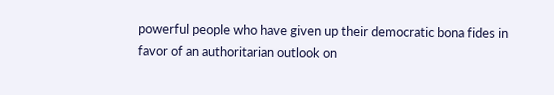powerful people who have given up their democratic bona fides in favor of an authoritarian outlook on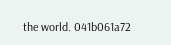the world. 041b061a72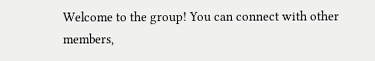Welcome to the group! You can connect with other members,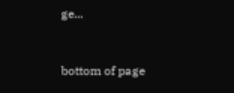ge...


bottom of page